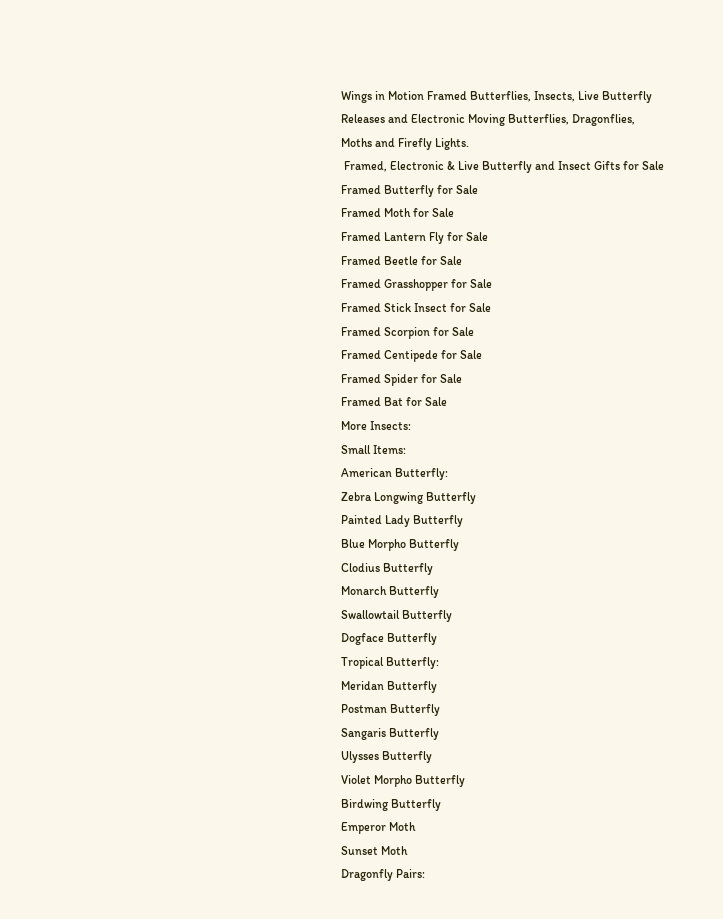Wings in Motion Framed Butterflies, Insects, Live Butterfly Releases and Electronic Moving Butterflies, Dragonflies, Moths and Firefly Lights.
 Framed, Electronic & Live Butterfly and Insect Gifts for Sale
Framed Butterfly for Sale
Framed Moth for Sale
Framed Lantern Fly for Sale
Framed Beetle for Sale
Framed Grasshopper for Sale
Framed Stick Insect for Sale
Framed Scorpion for Sale
Framed Centipede for Sale
Framed Spider for Sale
Framed Bat for Sale
More Insects:
Small Items:
American Butterfly:
Zebra Longwing Butterfly
Painted Lady Butterfly
Blue Morpho Butterfly
Clodius Butterfly
Monarch Butterfly
Swallowtail Butterfly
Dogface Butterfly
Tropical Butterfly:
Meridan Butterfly
Postman Butterfly
Sangaris Butterfly
Ulysses Butterfly
Violet Morpho Butterfly
Birdwing Butterfly
Emperor Moth
Sunset Moth
Dragonfly Pairs: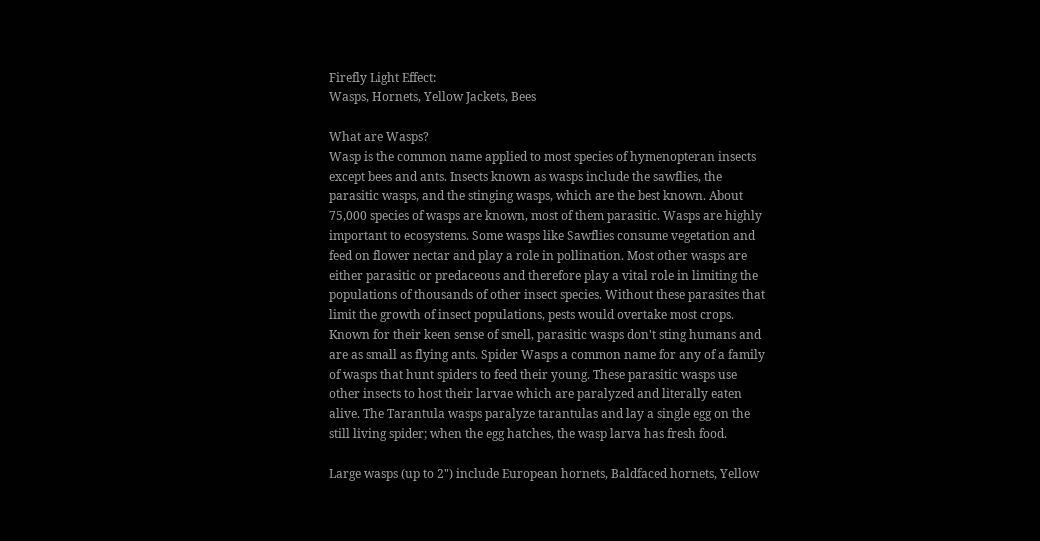Firefly Light Effect:
Wasps, Hornets, Yellow Jackets, Bees

What are Wasps?
Wasp is the common name applied to most species of hymenopteran insects except bees and ants. Insects known as wasps include the sawflies, the parasitic wasps, and the stinging wasps, which are the best known. About 75,000 species of wasps are known, most of them parasitic. Wasps are highly important to ecosystems. Some wasps like Sawflies consume vegetation and feed on flower nectar and play a role in pollination. Most other wasps are either parasitic or predaceous and therefore play a vital role in limiting the populations of thousands of other insect species. Without these parasites that limit the growth of insect populations, pests would overtake most crops. Known for their keen sense of smell, parasitic wasps don't sting humans and are as small as flying ants. Spider Wasps a common name for any of a family of wasps that hunt spiders to feed their young. These parasitic wasps use other insects to host their larvae which are paralyzed and literally eaten alive. The Tarantula wasps paralyze tarantulas and lay a single egg on the still living spider; when the egg hatches, the wasp larva has fresh food.

Large wasps (up to 2") include European hornets, Baldfaced hornets, Yellow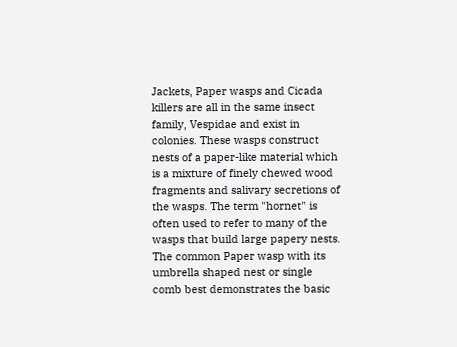Jackets, Paper wasps and Cicada killers are all in the same insect family, Vespidae and exist in colonies. These wasps construct nests of a paper-like material which is a mixture of finely chewed wood fragments and salivary secretions of the wasps. The term "hornet" is often used to refer to many of the wasps that build large papery nests. The common Paper wasp with its umbrella shaped nest or single comb best demonstrates the basic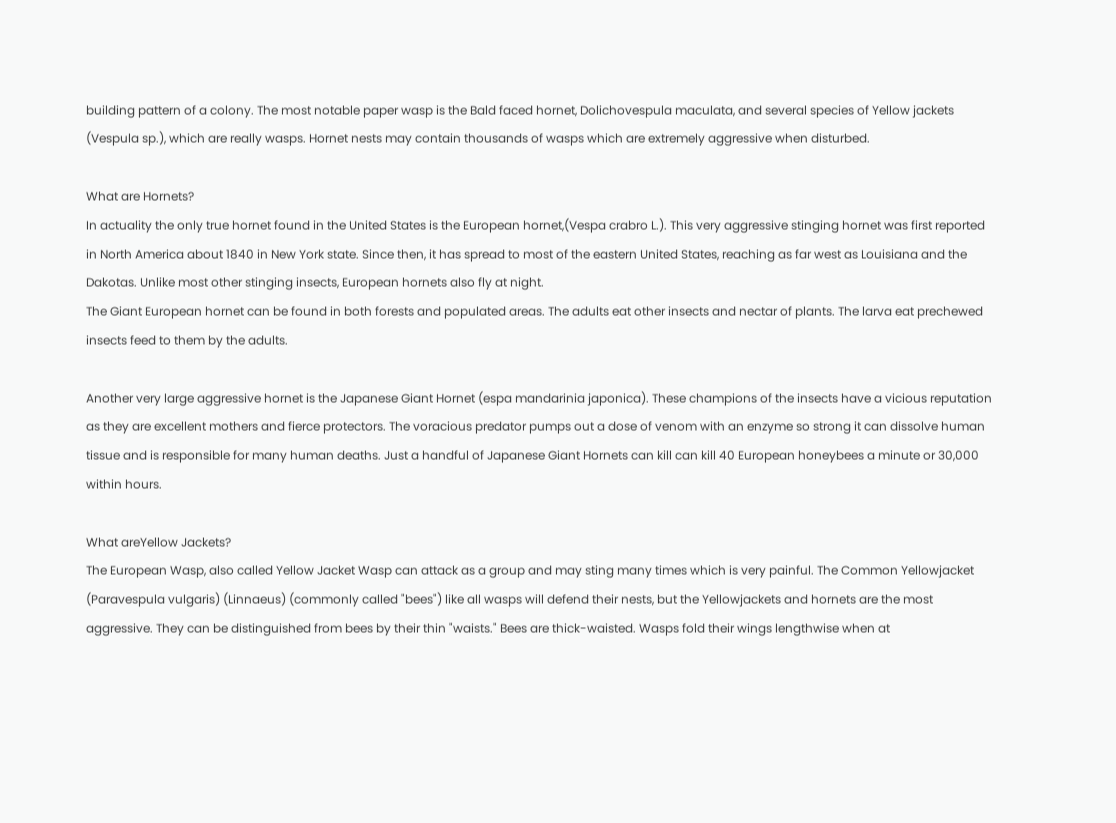building pattern of a colony. The most notable paper wasp is the Bald faced hornet, Dolichovespula maculata, and several species of Yellow jackets (Vespula sp.), which are really wasps. Hornet nests may contain thousands of wasps which are extremely aggressive when disturbed.

What are Hornets?
In actuality the only true hornet found in the United States is the European hornet,(Vespa crabro L.). This very aggressive stinging hornet was first reported in North America about 1840 in New York state. Since then, it has spread to most of the eastern United States, reaching as far west as Louisiana and the Dakotas. Unlike most other stinging insects, European hornets also fly at night.
The Giant European hornet can be found in both forests and populated areas. The adults eat other insects and nectar of plants. The larva eat prechewed insects feed to them by the adults.

Another very large aggressive hornet is the Japanese Giant Hornet (espa mandarinia japonica). These champions of the insects have a vicious reputation as they are excellent mothers and fierce protectors. The voracious predator pumps out a dose of venom with an enzyme so strong it can dissolve human tissue and is responsible for many human deaths. Just a handful of Japanese Giant Hornets can kill can kill 40 European honeybees a minute or 30,000 within hours.

What areYellow Jackets?
The European Wasp, also called Yellow Jacket Wasp can attack as a group and may sting many times which is very painful. The Common Yellowjacket (Paravespula vulgaris) (Linnaeus) (commonly called "bees") like all wasps will defend their nests, but the Yellowjackets and hornets are the most aggressive. They can be distinguished from bees by their thin "waists." Bees are thick-waisted. Wasps fold their wings lengthwise when at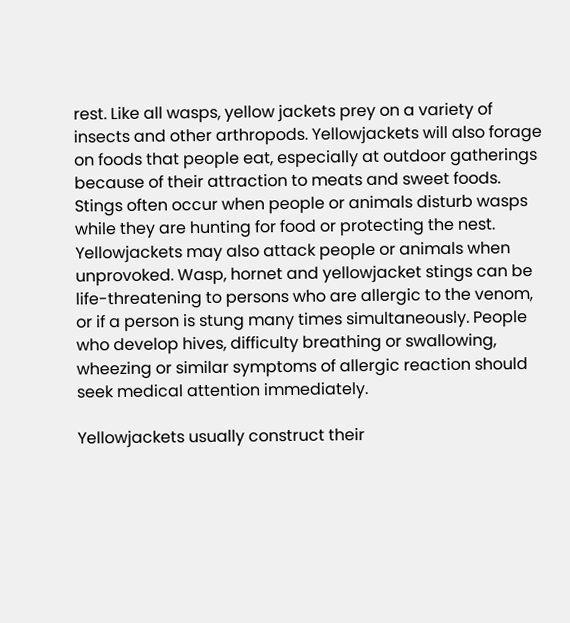rest. Like all wasps, yellow jackets prey on a variety of insects and other arthropods. Yellowjackets will also forage on foods that people eat, especially at outdoor gatherings because of their attraction to meats and sweet foods. Stings often occur when people or animals disturb wasps while they are hunting for food or protecting the nest. Yellowjackets may also attack people or animals when unprovoked. Wasp, hornet and yellowjacket stings can be life-threatening to persons who are allergic to the venom, or if a person is stung many times simultaneously. People who develop hives, difficulty breathing or swallowing, wheezing or similar symptoms of allergic reaction should seek medical attention immediately.

Yellowjackets usually construct their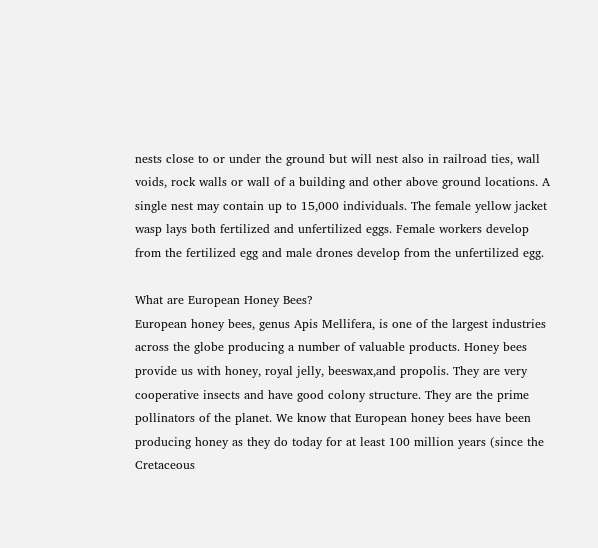nests close to or under the ground but will nest also in railroad ties, wall voids, rock walls or wall of a building and other above ground locations. A single nest may contain up to 15,000 individuals. The female yellow jacket wasp lays both fertilized and unfertilized eggs. Female workers develop from the fertilized egg and male drones develop from the unfertilized egg.

What are European Honey Bees?
European honey bees, genus Apis Mellifera, is one of the largest industries across the globe producing a number of valuable products. Honey bees provide us with honey, royal jelly, beeswax,and propolis. They are very cooperative insects and have good colony structure. They are the prime pollinators of the planet. We know that European honey bees have been producing honey as they do today for at least 100 million years (since the Cretaceous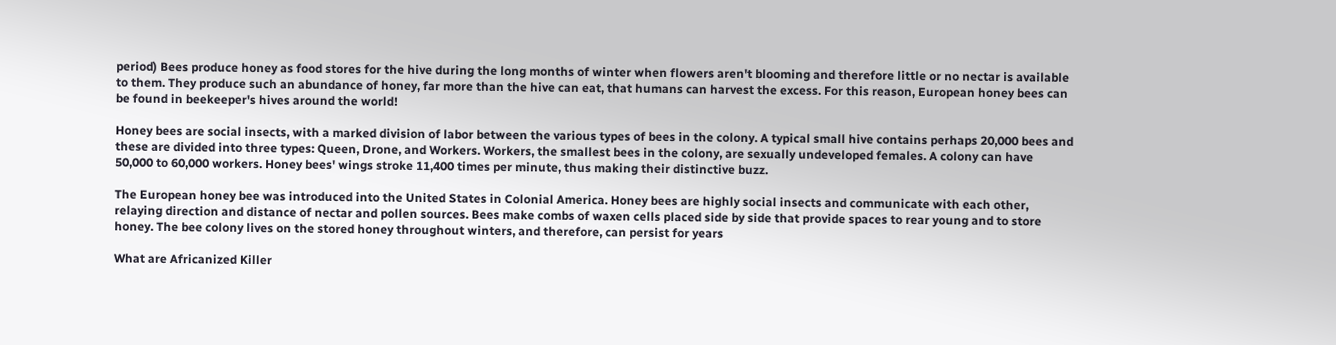period) Bees produce honey as food stores for the hive during the long months of winter when flowers aren't blooming and therefore little or no nectar is available to them. They produce such an abundance of honey, far more than the hive can eat, that humans can harvest the excess. For this reason, European honey bees can be found in beekeeper's hives around the world!

Honey bees are social insects, with a marked division of labor between the various types of bees in the colony. A typical small hive contains perhaps 20,000 bees and these are divided into three types: Queen, Drone, and Workers. Workers, the smallest bees in the colony, are sexually undeveloped females. A colony can have 50,000 to 60,000 workers. Honey bees' wings stroke 11,400 times per minute, thus making their distinctive buzz.

The European honey bee was introduced into the United States in Colonial America. Honey bees are highly social insects and communicate with each other, relaying direction and distance of nectar and pollen sources. Bees make combs of waxen cells placed side by side that provide spaces to rear young and to store honey. The bee colony lives on the stored honey throughout winters, and therefore, can persist for years

What are Africanized Killer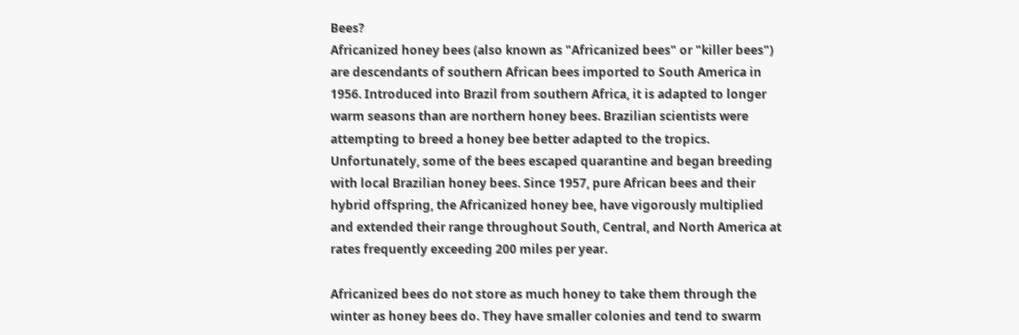Bees?
Africanized honey bees (also known as "Africanized bees" or "killer bees") are descendants of southern African bees imported to South America in 1956. Introduced into Brazil from southern Africa, it is adapted to longer warm seasons than are northern honey bees. Brazilian scientists were attempting to breed a honey bee better adapted to the tropics. Unfortunately, some of the bees escaped quarantine and began breeding with local Brazilian honey bees. Since 1957, pure African bees and their hybrid offspring, the Africanized honey bee, have vigorously multiplied and extended their range throughout South, Central, and North America at rates frequently exceeding 200 miles per year.

Africanized bees do not store as much honey to take them through the winter as honey bees do. They have smaller colonies and tend to swarm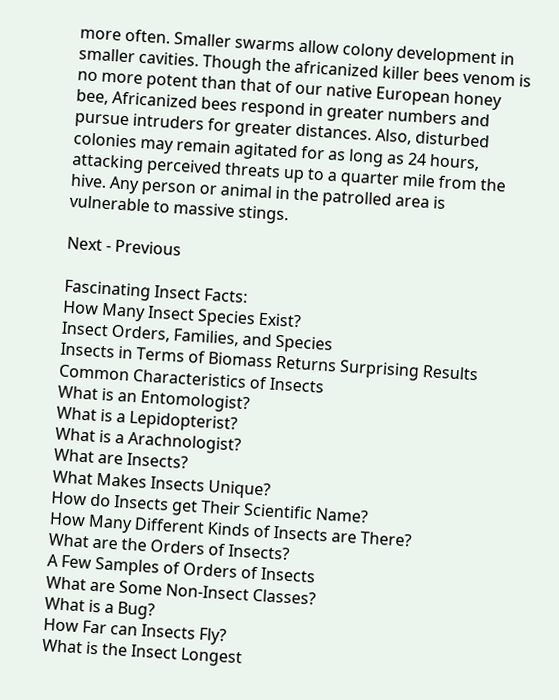more often. Smaller swarms allow colony development in smaller cavities. Though the africanized killer bees venom is no more potent than that of our native European honey bee, Africanized bees respond in greater numbers and pursue intruders for greater distances. Also, disturbed colonies may remain agitated for as long as 24 hours, attacking perceived threats up to a quarter mile from the hive. Any person or animal in the patrolled area is vulnerable to massive stings.

Next - Previous

Fascinating Insect Facts:
How Many Insect Species Exist?
Insect Orders, Families, and Species
Insects in Terms of Biomass Returns Surprising Results
Common Characteristics of Insects
What is an Entomologist?
What is a Lepidopterist?
What is a Arachnologist?
What are Insects?
What Makes Insects Unique?
How do Insects get Their Scientific Name?
How Many Different Kinds of Insects are There?
What are the Orders of Insects?
A Few Samples of Orders of Insects
What are Some Non-Insect Classes?
What is a Bug?
How Far can Insects Fly?
What is the Insect Longest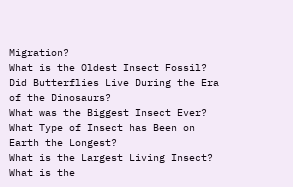Migration?
What is the Oldest Insect Fossil?
Did Butterflies Live During the Era of the Dinosaurs?
What was the Biggest Insect Ever?
What Type of Insect has Been on Earth the Longest?
What is the Largest Living Insect?
What is the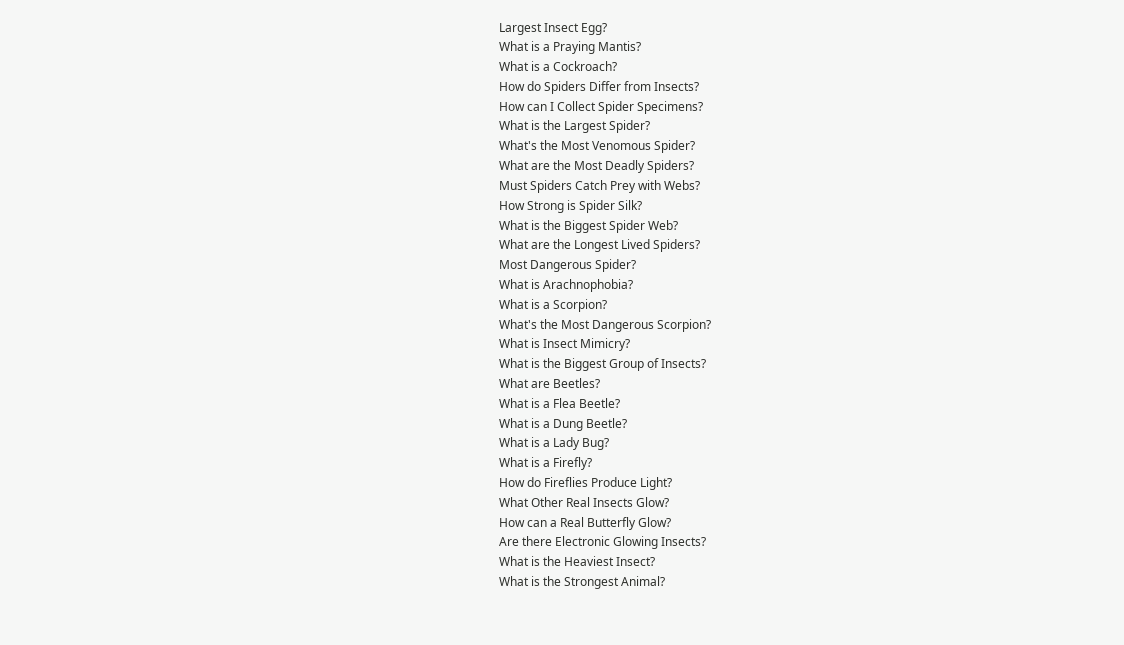Largest Insect Egg?
What is a Praying Mantis?
What is a Cockroach?
How do Spiders Differ from Insects?
How can I Collect Spider Specimens?
What is the Largest Spider?
What's the Most Venomous Spider?
What are the Most Deadly Spiders?
Must Spiders Catch Prey with Webs?
How Strong is Spider Silk?
What is the Biggest Spider Web?
What are the Longest Lived Spiders?
Most Dangerous Spider?
What is Arachnophobia?
What is a Scorpion?
What's the Most Dangerous Scorpion?
What is Insect Mimicry?
What is the Biggest Group of Insects?
What are Beetles?
What is a Flea Beetle?
What is a Dung Beetle?
What is a Lady Bug?
What is a Firefly?
How do Fireflies Produce Light?
What Other Real Insects Glow?
How can a Real Butterfly Glow?
Are there Electronic Glowing Insects?
What is the Heaviest Insect?
What is the Strongest Animal?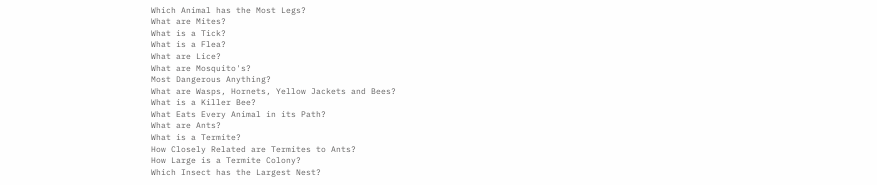Which Animal has the Most Legs?
What are Mites?
What is a Tick?
What is a Flea?
What are Lice?
What are Mosquito's?
Most Dangerous Anything?
What are Wasps, Hornets, Yellow Jackets and Bees?
What is a Killer Bee?
What Eats Every Animal in its Path?
What are Ants?
What is a Termite?
How Closely Related are Termites to Ants?
How Large is a Termite Colony?
Which Insect has the Largest Nest?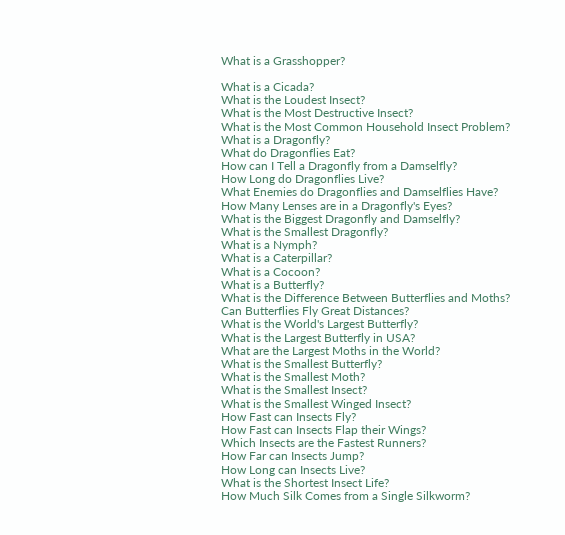What is a Grasshopper?

What is a Cicada?
What is the Loudest Insect?
What is the Most Destructive Insect?
What is the Most Common Household Insect Problem?
What is a Dragonfly?
What do Dragonflies Eat?
How can I Tell a Dragonfly from a Damselfly?
How Long do Dragonflies Live?
What Enemies do Dragonflies and Damselflies Have?
How Many Lenses are in a Dragonfly's Eyes?
What is the Biggest Dragonfly and Damselfly?
What is the Smallest Dragonfly?
What is a Nymph?
What is a Caterpillar?
What is a Cocoon?
What is a Butterfly?
What is the Difference Between Butterflies and Moths?
Can Butterflies Fly Great Distances?
What is the World's Largest Butterfly?
What is the Largest Butterfly in USA?
What are the Largest Moths in the World?
What is the Smallest Butterfly?
What is the Smallest Moth?
What is the Smallest Insect?
What is the Smallest Winged Insect?
How Fast can Insects Fly?
How Fast can Insects Flap their Wings?
Which Insects are the Fastest Runners?
How Far can Insects Jump?
How Long can Insects Live?
What is the Shortest Insect Life?
How Much Silk Comes from a Single Silkworm?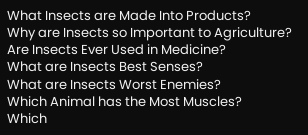What Insects are Made Into Products?
Why are Insects so Important to Agriculture?
Are Insects Ever Used in Medicine?
What are Insects Best Senses?
What are Insects Worst Enemies?
Which Animal has the Most Muscles?
Which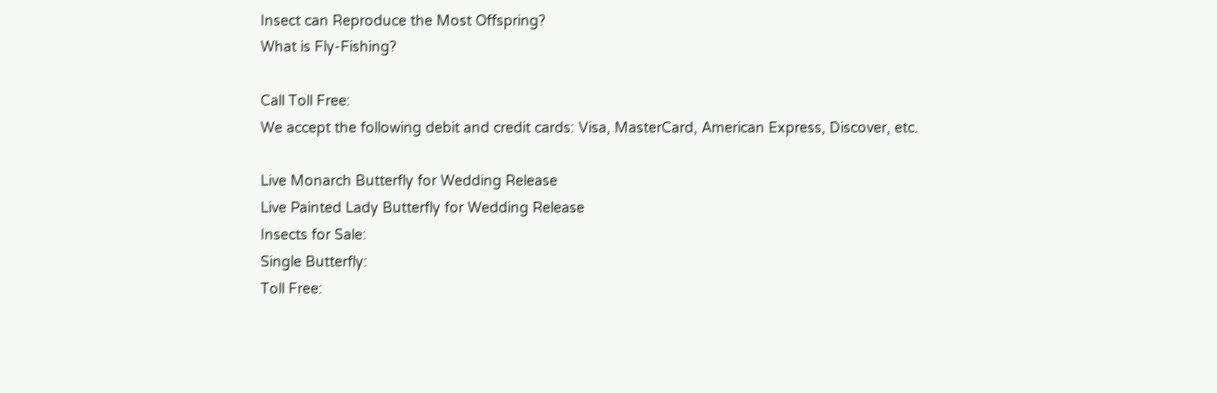Insect can Reproduce the Most Offspring?
What is Fly-Fishing?

Call Toll Free:
We accept the following debit and credit cards: Visa, MasterCard, American Express, Discover, etc.

Live Monarch Butterfly for Wedding Release
Live Painted Lady Butterfly for Wedding Release
Insects for Sale:
Single Butterfly:
Toll Free: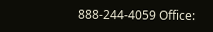888-244-4059 Office: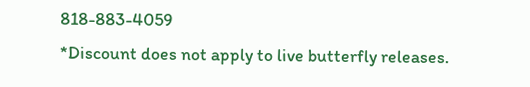818-883-4059
*Discount does not apply to live butterfly releases.